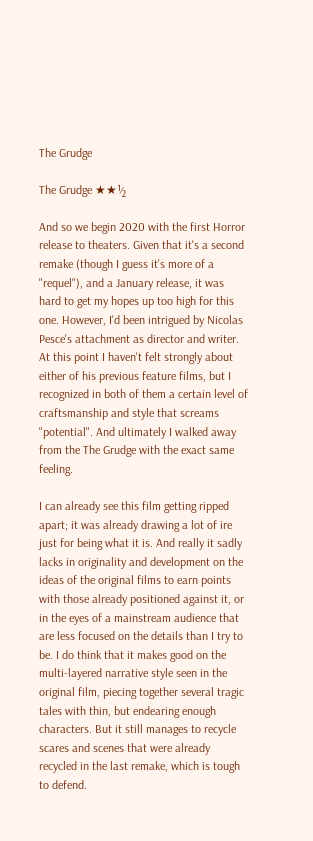The Grudge

The Grudge ★★½

And so we begin 2020 with the first Horror release to theaters. Given that it's a second remake (though I guess it's more of a "requel"), and a January release, it was hard to get my hopes up too high for this one. However, I'd been intrigued by Nicolas Pesce's attachment as director and writer. At this point I haven't felt strongly about either of his previous feature films, but I recognized in both of them a certain level of craftsmanship and style that screams "potential". And ultimately I walked away from the The Grudge with the exact same feeling.

I can already see this film getting ripped apart; it was already drawing a lot of ire just for being what it is. And really it sadly lacks in originality and development on the ideas of the original films to earn points with those already positioned against it, or in the eyes of a mainstream audience that are less focused on the details than I try to be. I do think that it makes good on the multi-layered narrative style seen in the original film, piecing together several tragic tales with thin, but endearing enough characters. But it still manages to recycle scares and scenes that were already recycled in the last remake, which is tough to defend.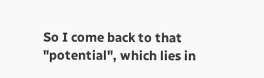So I come back to that "potential", which lies in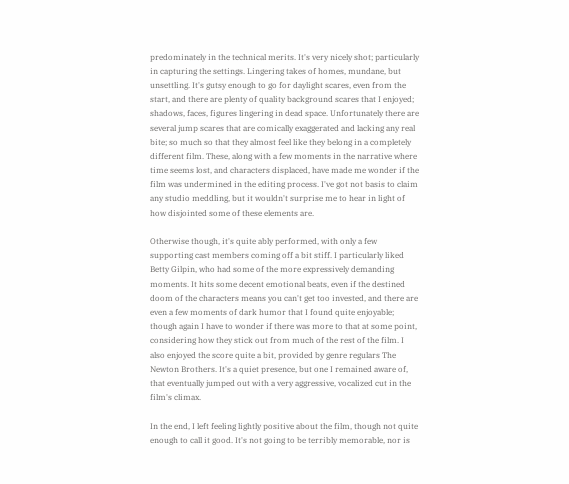predominately in the technical merits. It's very nicely shot; particularly in capturing the settings. Lingering takes of homes, mundane, but unsettling. It's gutsy enough to go for daylight scares, even from the start, and there are plenty of quality background scares that I enjoyed; shadows, faces, figures lingering in dead space. Unfortunately there are several jump scares that are comically exaggerated and lacking any real bite; so much so that they almost feel like they belong in a completely different film. These, along with a few moments in the narrative where time seems lost, and characters displaced, have made me wonder if the film was undermined in the editing process. I've got not basis to claim any studio meddling, but it wouldn't surprise me to hear in light of how disjointed some of these elements are.

Otherwise though, it's quite ably performed, with only a few supporting cast members coming off a bit stiff. I particularly liked Betty Gilpin, who had some of the more expressively demanding moments. It hits some decent emotional beats, even if the destined doom of the characters means you can't get too invested, and there are even a few moments of dark humor that I found quite enjoyable; though again I have to wonder if there was more to that at some point, considering how they stick out from much of the rest of the film. I also enjoyed the score quite a bit, provided by genre regulars The Newton Brothers. It's a quiet presence, but one I remained aware of, that eventually jumped out with a very aggressive, vocalized cut in the film's climax.

In the end, I left feeling lightly positive about the film, though not quite enough to call it good. It's not going to be terribly memorable, nor is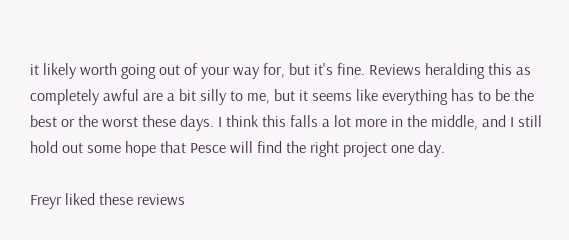it likely worth going out of your way for, but it's fine. Reviews heralding this as completely awful are a bit silly to me, but it seems like everything has to be the best or the worst these days. I think this falls a lot more in the middle, and I still hold out some hope that Pesce will find the right project one day.

Freyr liked these reviews